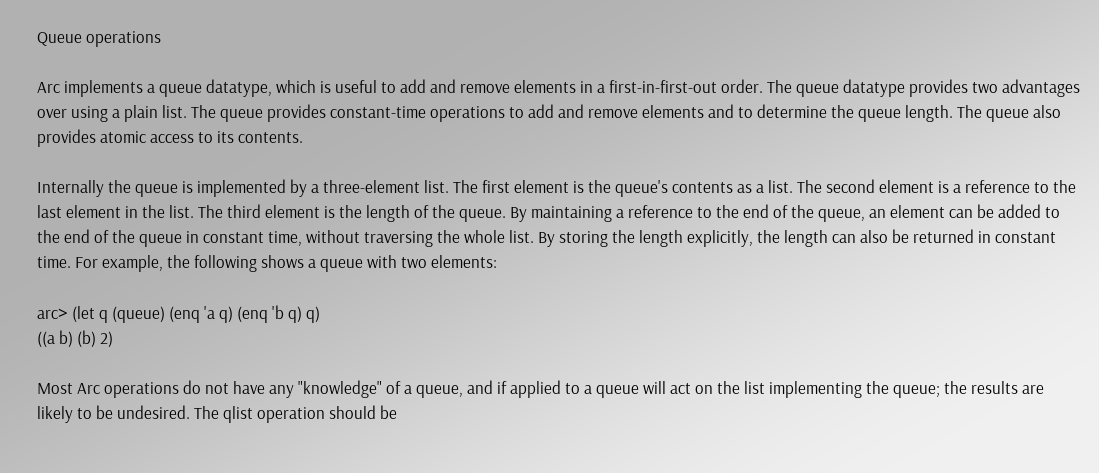Queue operations

Arc implements a queue datatype, which is useful to add and remove elements in a first-in-first-out order. The queue datatype provides two advantages over using a plain list. The queue provides constant-time operations to add and remove elements and to determine the queue length. The queue also provides atomic access to its contents.

Internally the queue is implemented by a three-element list. The first element is the queue's contents as a list. The second element is a reference to the last element in the list. The third element is the length of the queue. By maintaining a reference to the end of the queue, an element can be added to the end of the queue in constant time, without traversing the whole list. By storing the length explicitly, the length can also be returned in constant time. For example, the following shows a queue with two elements:

arc> (let q (queue) (enq 'a q) (enq 'b q) q)
((a b) (b) 2)

Most Arc operations do not have any "knowledge" of a queue, and if applied to a queue will act on the list implementing the queue; the results are likely to be undesired. The qlist operation should be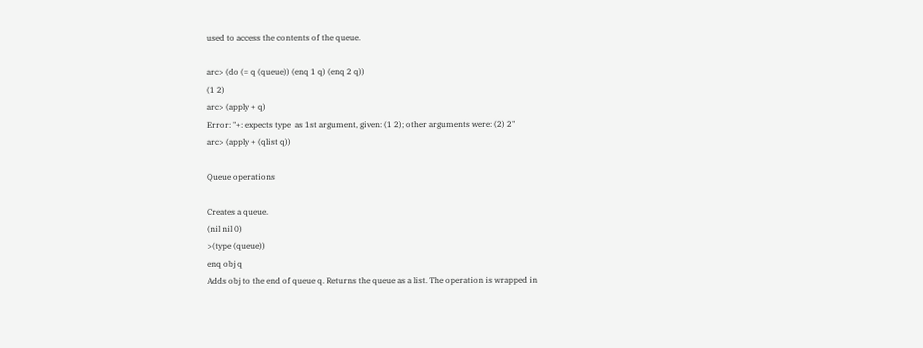used to access the contents of the queue.

arc> (do (= q (queue)) (enq 1 q) (enq 2 q))
(1 2)
arc> (apply + q)
Error: "+: expects type  as 1st argument, given: (1 2); other arguments were: (2) 2"
arc> (apply + (qlist q))

Queue operations

Creates a queue.
(nil nil 0)
>(type (queue))
enq obj q
Adds obj to the end of queue q. Returns the queue as a list. The operation is wrapped in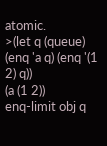atomic.
>(let q (queue) (enq 'a q) (enq '(1 2) q))
(a (1 2))
enq-limit obj q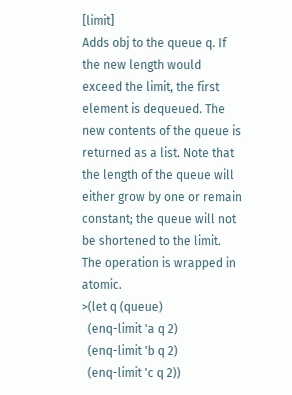[limit]
Adds obj to the queue q. If the new length would exceed the limit, the first element is dequeued. The new contents of the queue is returned as a list. Note that the length of the queue will either grow by one or remain constant; the queue will not be shortened to the limit. The operation is wrapped in atomic.
>(let q (queue)
  (enq-limit 'a q 2)
  (enq-limit 'b q 2)
  (enq-limit 'c q 2))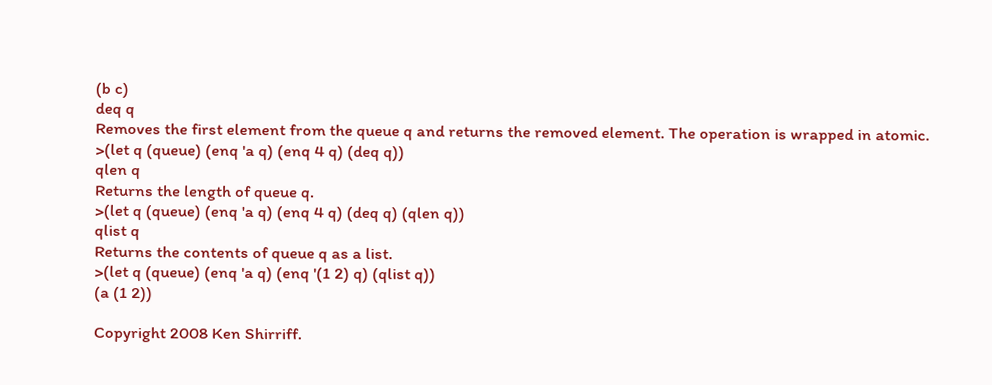(b c)
deq q
Removes the first element from the queue q and returns the removed element. The operation is wrapped in atomic.
>(let q (queue) (enq 'a q) (enq 4 q) (deq q))
qlen q
Returns the length of queue q.
>(let q (queue) (enq 'a q) (enq 4 q) (deq q) (qlen q))
qlist q
Returns the contents of queue q as a list.
>(let q (queue) (enq 'a q) (enq '(1 2) q) (qlist q))
(a (1 2))

Copyright 2008 Ken Shirriff.